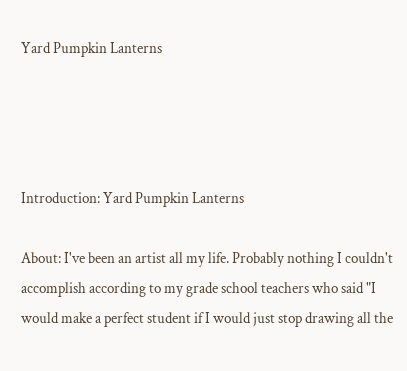Yard Pumpkin Lanterns




Introduction: Yard Pumpkin Lanterns

About: I've been an artist all my life. Probably nothing I couldn't accomplish according to my grade school teachers who said "I would make a perfect student if I would just stop drawing all the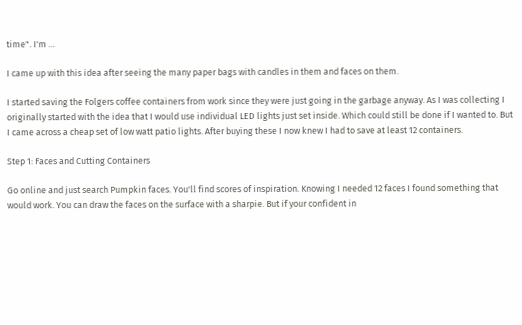time". I'm …

I came up with this idea after seeing the many paper bags with candles in them and faces on them.

I started saving the Folgers coffee containers from work since they were just going in the garbage anyway. As I was collecting I originally started with the idea that I would use individual LED lights just set inside. Which could still be done if I wanted to. But I came across a cheap set of low watt patio lights. After buying these I now knew I had to save at least 12 containers.

Step 1: Faces and Cutting Containers

Go online and just search Pumpkin faces. You'll find scores of inspiration. Knowing I needed 12 faces I found something that would work. You can draw the faces on the surface with a sharpie. But if your confident in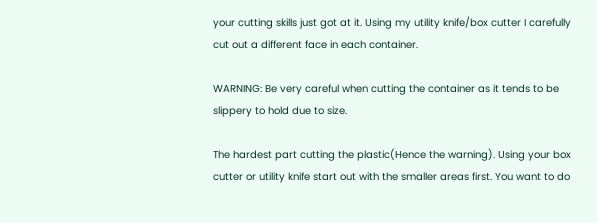your cutting skills just got at it. Using my utility knife/box cutter I carefully cut out a different face in each container.

WARNING: Be very careful when cutting the container as it tends to be slippery to hold due to size.

The hardest part cutting the plastic(Hence the warning). Using your box
cutter or utility knife start out with the smaller areas first. You want to do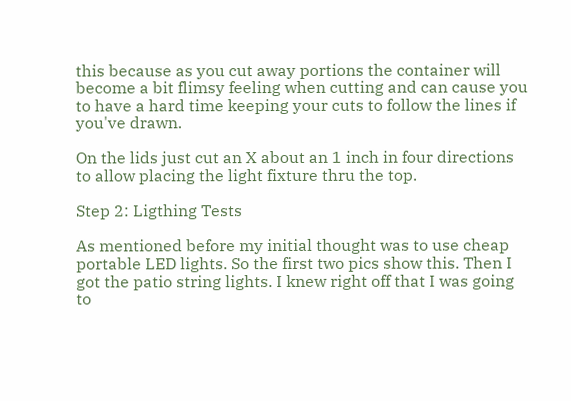this because as you cut away portions the container will become a bit flimsy feeling when cutting and can cause you to have a hard time keeping your cuts to follow the lines if you've drawn.

On the lids just cut an X about an 1 inch in four directions to allow placing the light fixture thru the top.

Step 2: Ligthing Tests

As mentioned before my initial thought was to use cheap portable LED lights. So the first two pics show this. Then I got the patio string lights. I knew right off that I was going to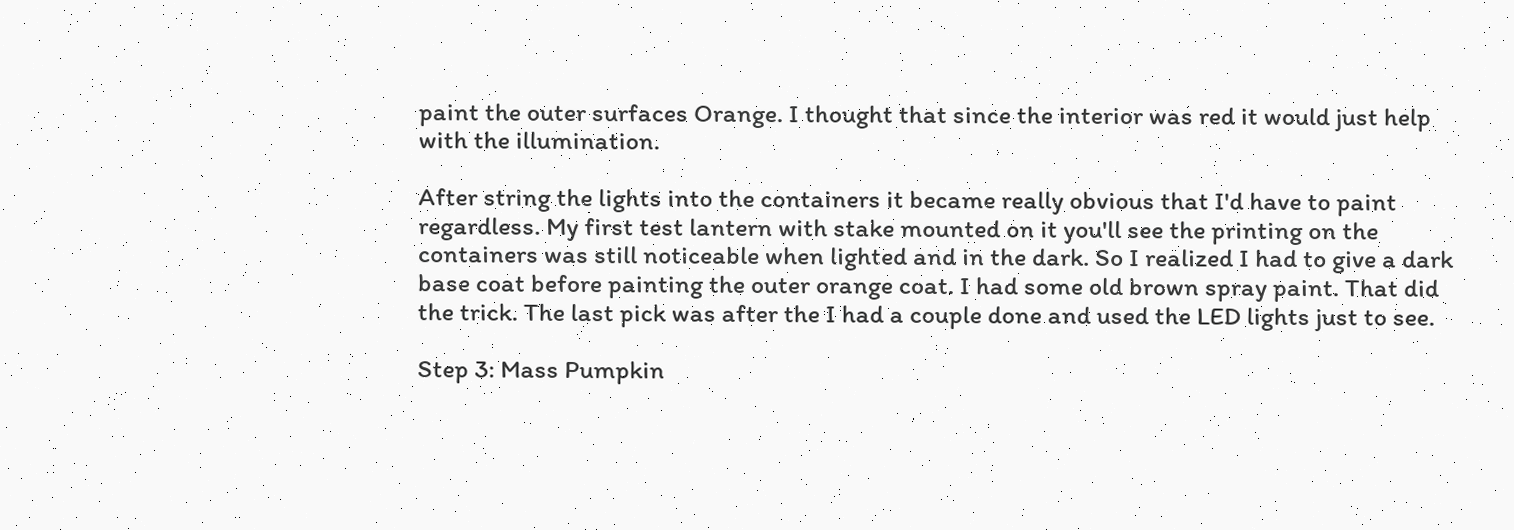paint the outer surfaces Orange. I thought that since the interior was red it would just help with the illumination.

After string the lights into the containers it became really obvious that I'd have to paint regardless. My first test lantern with stake mounted on it you'll see the printing on the containers was still noticeable when lighted and in the dark. So I realized I had to give a dark base coat before painting the outer orange coat. I had some old brown spray paint. That did the trick. The last pick was after the I had a couple done and used the LED lights just to see.

Step 3: Mass Pumpkin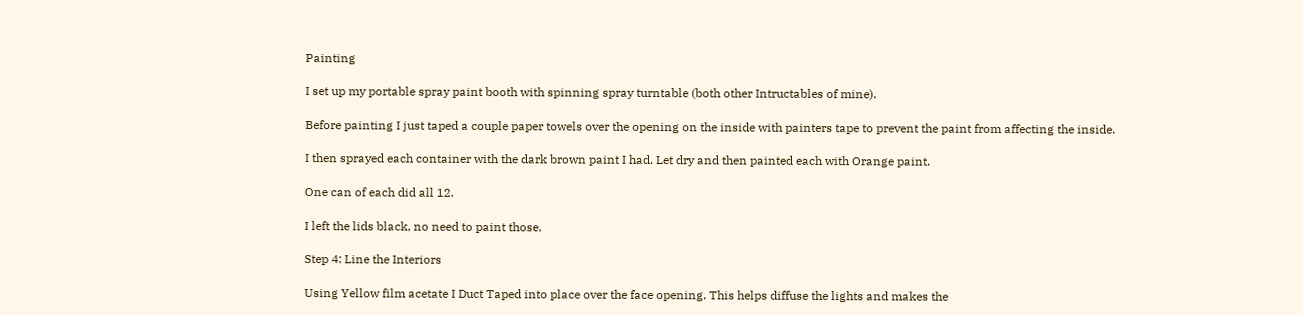Painting

I set up my portable spray paint booth with spinning spray turntable (both other Intructables of mine).

Before painting I just taped a couple paper towels over the opening on the inside with painters tape to prevent the paint from affecting the inside.

I then sprayed each container with the dark brown paint I had. Let dry and then painted each with Orange paint.

One can of each did all 12.

I left the lids black, no need to paint those.

Step 4: Line the Interiors

Using Yellow film acetate I Duct Taped into place over the face opening. This helps diffuse the lights and makes the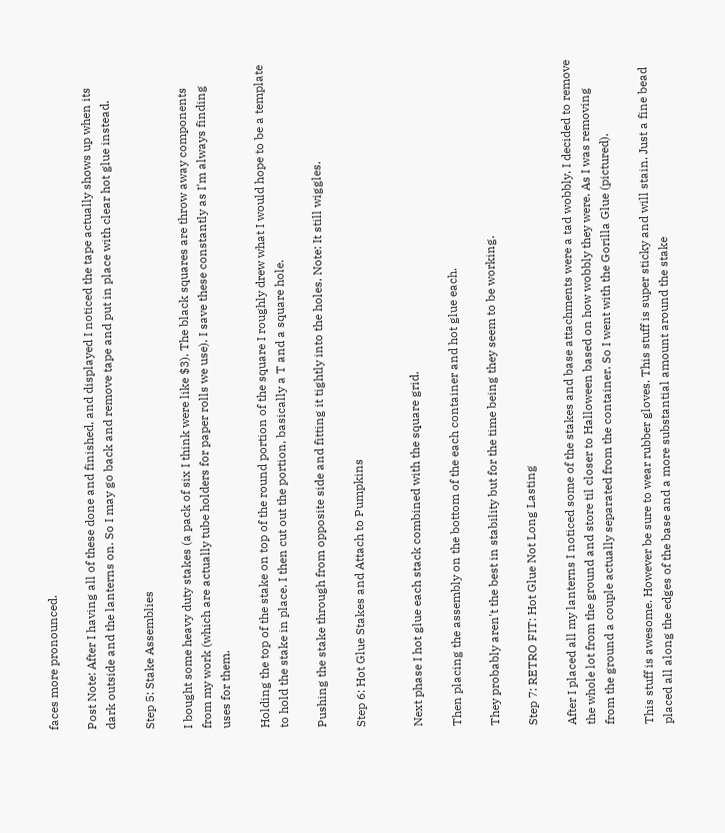faces more pronounced.

Post Note: After I having all of these done and finished, and displayed I noticed the tape actually shows up when its dark outside and the lanterns on. So I may go back and remove tape and put in place with clear hot glue instead.

Step 5: Stake Assemblies

I bought some heavy duty stakes (a pack of six I think were like $3). The black squares are throw away components from my work (which are actually tube holders for paper rolls we use). I save these constantly as I'm always finding uses for them.

Holding the top of the stake on top of the round portion of the square I roughly drew what I would hope to be a template to hold the stake in place. I then cut out the portion, basically a T and a square hole.

Pushing the stake through from opposite side and fitting it tightly into the holes. Note: It still wiggles.

Step 6: Hot Glue Stakes and Attach to Pumpkins


Next phase I hot glue each stack combined with the square grid.

Then placing the assembly on the bottom of the each container and hot glue each.

They probably aren't the best in stability but for the time being they seem to be working.

Step 7: RETRO FIT: Hot Glue Not Long Lasting

After I placed all my lanterns I noticed some of the stakes and base attachments were a tad wobbly. I decided to remove the whole lot from the ground and store til closer to Halloween based on how wobbly they were. As I was removing from the ground a couple actually separated from the container. So I went with the Gorilla Glue (pictured).

This stuff is awesome. However be sure to wear rubber gloves. This stuff is super sticky and will stain. Just a fine bead placed all along the edges of the base and a more substantial amount around the stake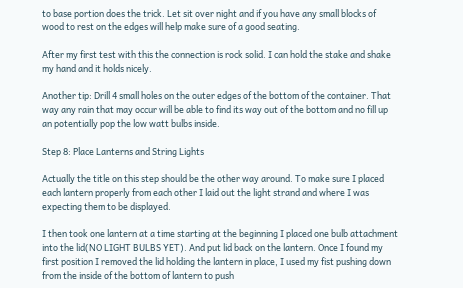to base portion does the trick. Let sit over night and if you have any small blocks of wood to rest on the edges will help make sure of a good seating.

After my first test with this the connection is rock solid. I can hold the stake and shake my hand and it holds nicely.

Another tip: Drill 4 small holes on the outer edges of the bottom of the container. That way any rain that may occur will be able to find its way out of the bottom and no fill up an potentially pop the low watt bulbs inside.

Step 8: Place Lanterns and String Lights

Actually the title on this step should be the other way around. To make sure I placed each lantern properly from each other I laid out the light strand and where I was expecting them to be displayed.

I then took one lantern at a time starting at the beginning I placed one bulb attachment into the lid(NO LIGHT BULBS YET). And put lid back on the lantern. Once I found my first position I removed the lid holding the lantern in place, I used my fist pushing down from the inside of the bottom of lantern to push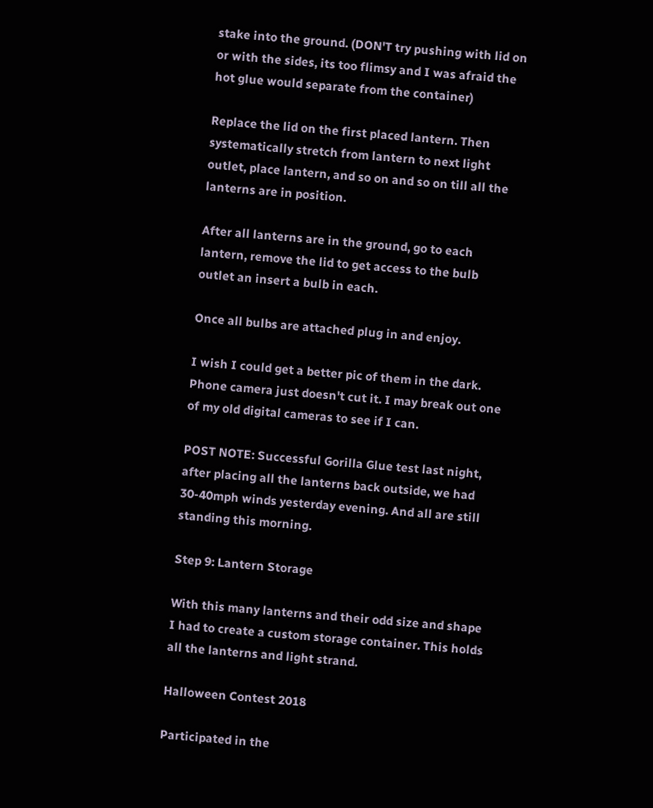stake into the ground. (DON'T try pushing with lid on or with the sides, its too flimsy and I was afraid the hot glue would separate from the container)

Replace the lid on the first placed lantern. Then systematically stretch from lantern to next light outlet, place lantern, and so on and so on till all the lanterns are in position.

After all lanterns are in the ground, go to each lantern, remove the lid to get access to the bulb outlet an insert a bulb in each.

Once all bulbs are attached plug in and enjoy.

I wish I could get a better pic of them in the dark. Phone camera just doesn't cut it. I may break out one of my old digital cameras to see if I can.

POST NOTE: Successful Gorilla Glue test last night, after placing all the lanterns back outside, we had 30-40mph winds yesterday evening. And all are still standing this morning.

Step 9: Lantern Storage

With this many lanterns and their odd size and shape I had to create a custom storage container. This holds all the lanterns and light strand.

Halloween Contest 2018

Participated in the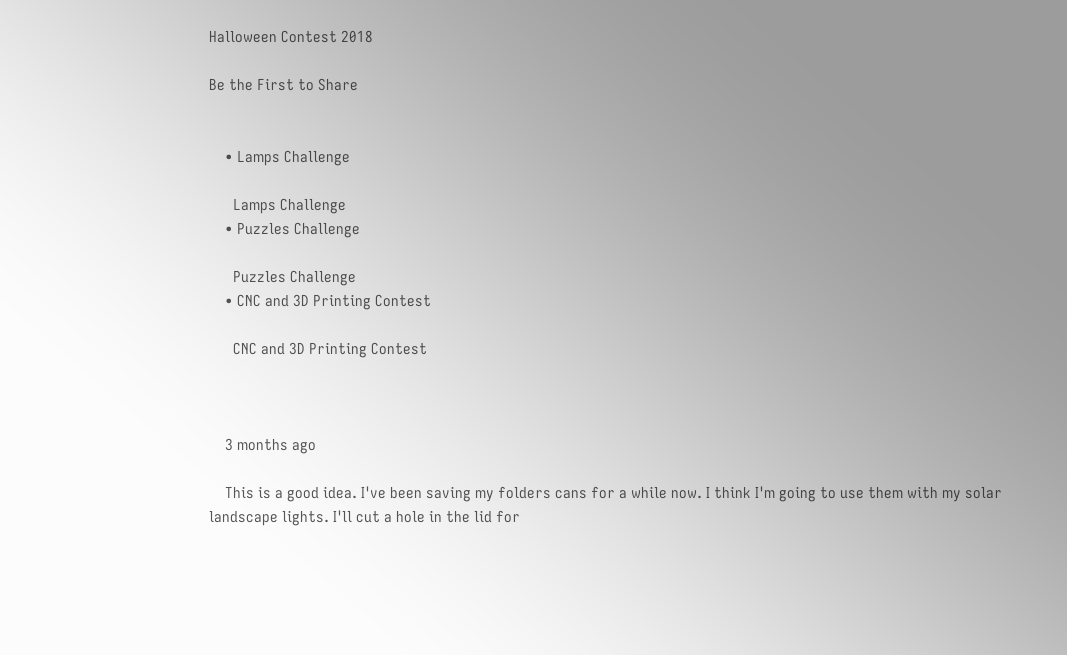Halloween Contest 2018

Be the First to Share


    • Lamps Challenge

      Lamps Challenge
    • Puzzles Challenge

      Puzzles Challenge
    • CNC and 3D Printing Contest

      CNC and 3D Printing Contest



    3 months ago

    This is a good idea. I've been saving my folders cans for a while now. I think I'm going to use them with my solar landscape lights. I'll cut a hole in the lid for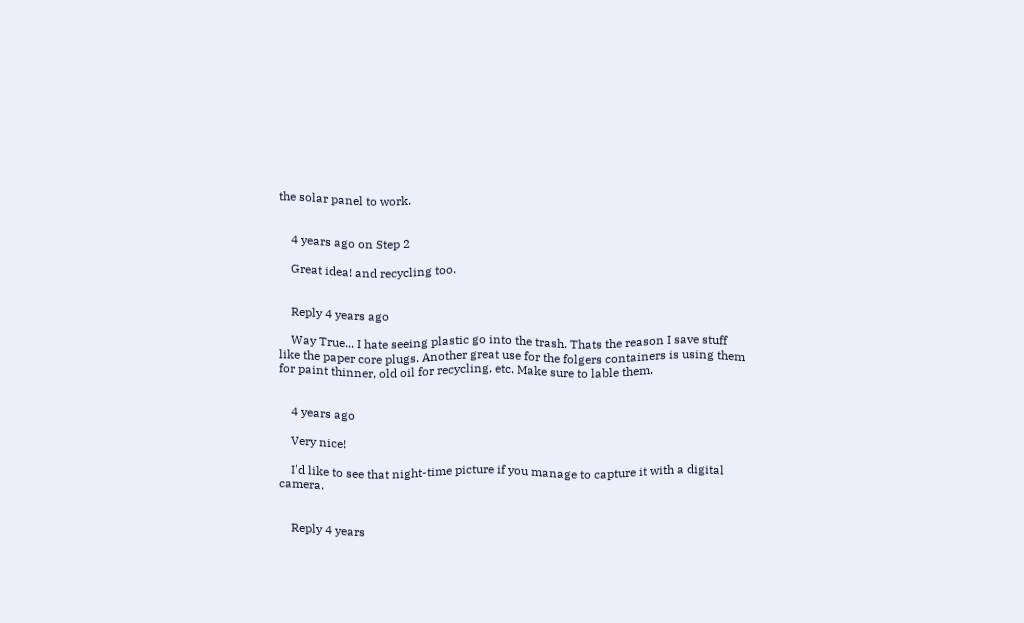the solar panel to work.


    4 years ago on Step 2

    Great idea! and recycling too.


    Reply 4 years ago

    Way True... I hate seeing plastic go into the trash. Thats the reason I save stuff like the paper core plugs. Another great use for the folgers containers is using them for paint thinner, old oil for recycling, etc. Make sure to lable them.


    4 years ago

    Very nice!

    I'd like to see that night-time picture if you manage to capture it with a digital camera.


    Reply 4 years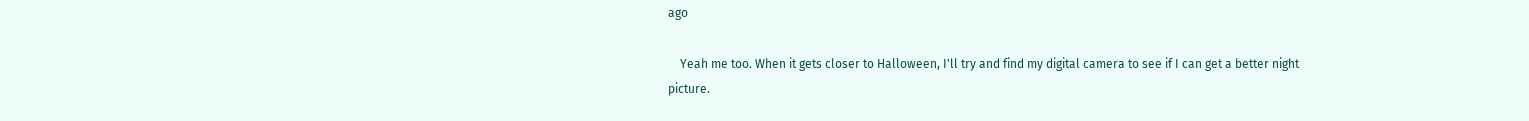ago

    Yeah me too. When it gets closer to Halloween, I'll try and find my digital camera to see if I can get a better night picture.